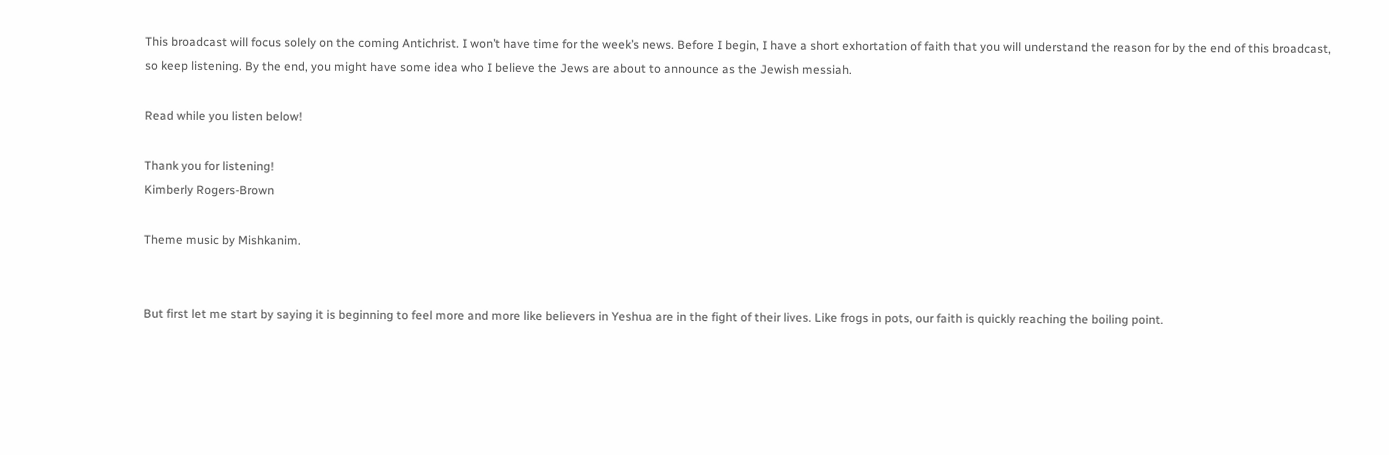This broadcast will focus solely on the coming Antichrist. I won’t have time for the week’s news. Before I begin, I have a short exhortation of faith that you will understand the reason for by the end of this broadcast, so keep listening. By the end, you might have some idea who I believe the Jews are about to announce as the Jewish messiah.

Read while you listen below!

Thank you for listening!
Kimberly Rogers-Brown

Theme music by Mishkanim.


But first let me start by saying it is beginning to feel more and more like believers in Yeshua are in the fight of their lives. Like frogs in pots, our faith is quickly reaching the boiling point.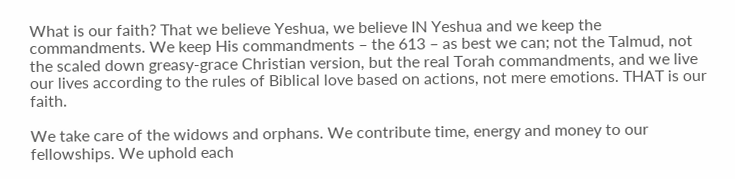What is our faith? That we believe Yeshua, we believe IN Yeshua and we keep the commandments. We keep His commandments – the 613 – as best we can; not the Talmud, not the scaled down greasy-grace Christian version, but the real Torah commandments, and we live our lives according to the rules of Biblical love based on actions, not mere emotions. THAT is our faith.

We take care of the widows and orphans. We contribute time, energy and money to our fellowships. We uphold each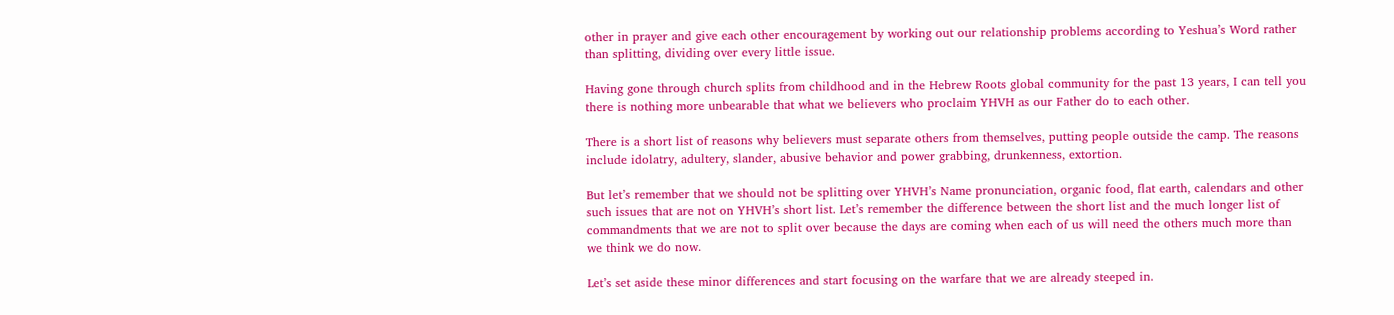other in prayer and give each other encouragement by working out our relationship problems according to Yeshua’s Word rather than splitting, dividing over every little issue.

Having gone through church splits from childhood and in the Hebrew Roots global community for the past 13 years, I can tell you there is nothing more unbearable that what we believers who proclaim YHVH as our Father do to each other.

There is a short list of reasons why believers must separate others from themselves, putting people outside the camp. The reasons include idolatry, adultery, slander, abusive behavior and power grabbing, drunkenness, extortion.

But let’s remember that we should not be splitting over YHVH’s Name pronunciation, organic food, flat earth, calendars and other such issues that are not on YHVH’s short list. Let’s remember the difference between the short list and the much longer list of commandments that we are not to split over because the days are coming when each of us will need the others much more than we think we do now.

Let’s set aside these minor differences and start focusing on the warfare that we are already steeped in.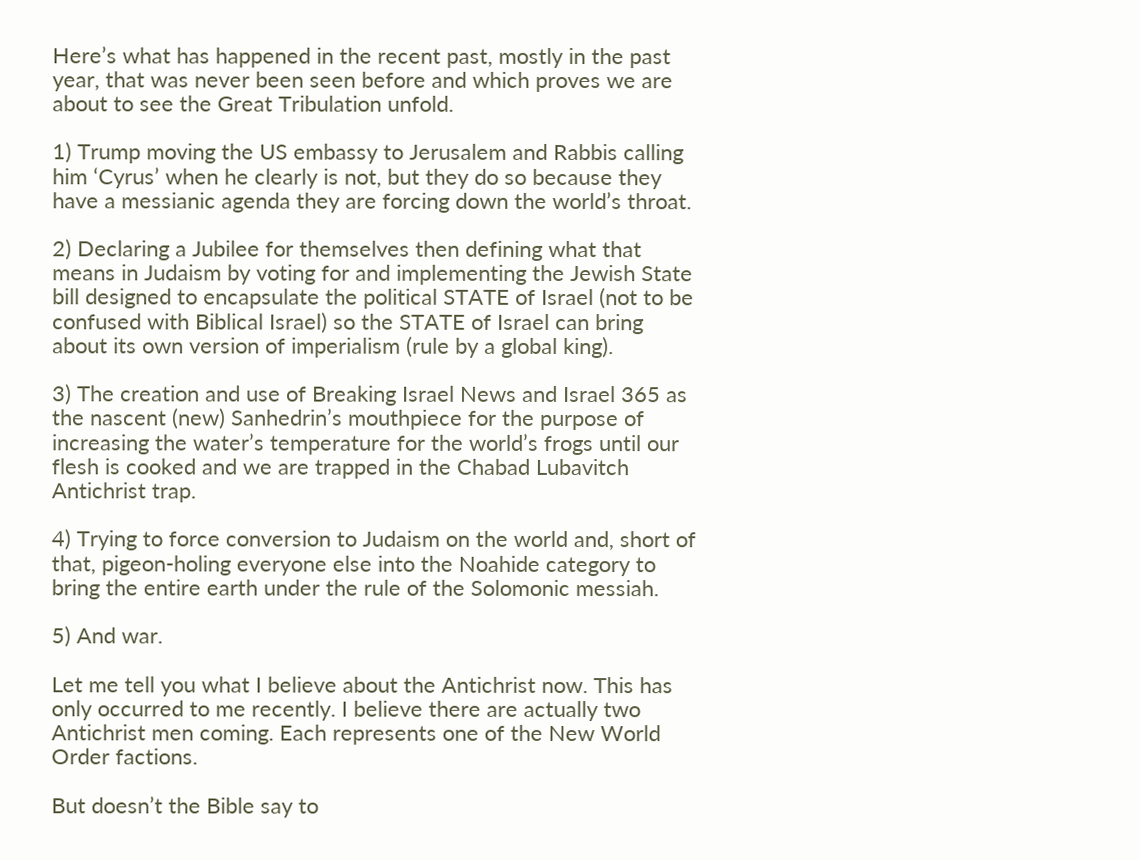Here’s what has happened in the recent past, mostly in the past year, that was never been seen before and which proves we are about to see the Great Tribulation unfold.

1) Trump moving the US embassy to Jerusalem and Rabbis calling him ‘Cyrus’ when he clearly is not, but they do so because they have a messianic agenda they are forcing down the world’s throat.

2) Declaring a Jubilee for themselves then defining what that means in Judaism by voting for and implementing the Jewish State bill designed to encapsulate the political STATE of Israel (not to be confused with Biblical Israel) so the STATE of Israel can bring about its own version of imperialism (rule by a global king).

3) The creation and use of Breaking Israel News and Israel 365 as the nascent (new) Sanhedrin’s mouthpiece for the purpose of increasing the water’s temperature for the world’s frogs until our flesh is cooked and we are trapped in the Chabad Lubavitch Antichrist trap.

4) Trying to force conversion to Judaism on the world and, short of that, pigeon-holing everyone else into the Noahide category to bring the entire earth under the rule of the Solomonic messiah.

5) And war.

Let me tell you what I believe about the Antichrist now. This has only occurred to me recently. I believe there are actually two Antichrist men coming. Each represents one of the New World Order factions.

But doesn’t the Bible say to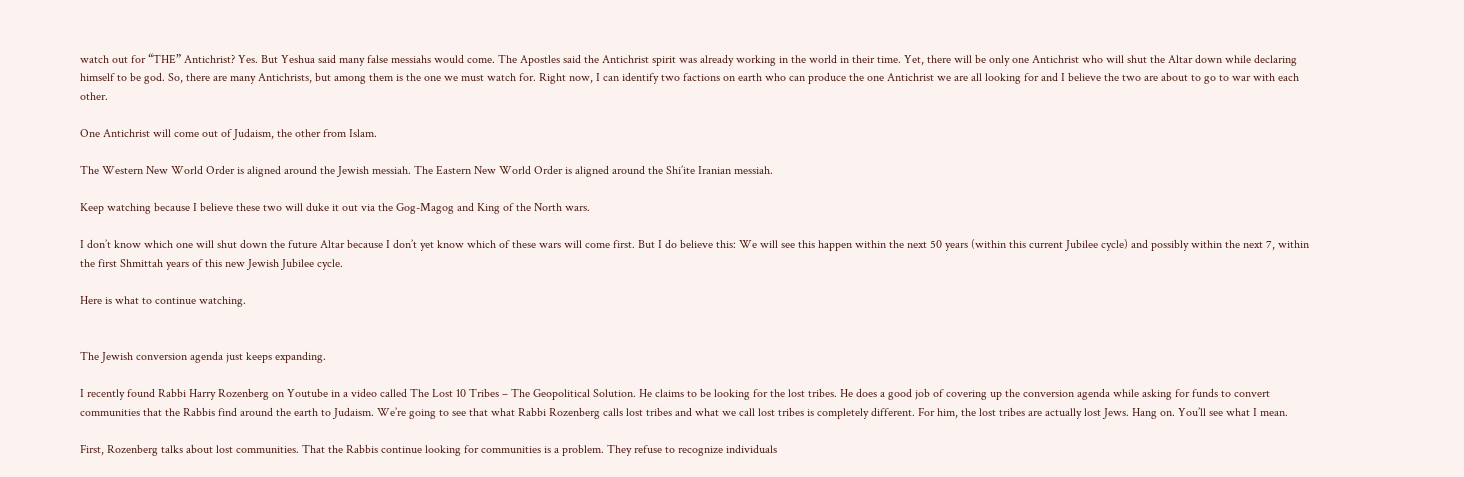watch out for “THE” Antichrist? Yes. But Yeshua said many false messiahs would come. The Apostles said the Antichrist spirit was already working in the world in their time. Yet, there will be only one Antichrist who will shut the Altar down while declaring himself to be god. So, there are many Antichrists, but among them is the one we must watch for. Right now, I can identify two factions on earth who can produce the one Antichrist we are all looking for and I believe the two are about to go to war with each other.

One Antichrist will come out of Judaism, the other from Islam.

The Western New World Order is aligned around the Jewish messiah. The Eastern New World Order is aligned around the Shi’ite Iranian messiah.

Keep watching because I believe these two will duke it out via the Gog-Magog and King of the North wars.

I don’t know which one will shut down the future Altar because I don’t yet know which of these wars will come first. But I do believe this: We will see this happen within the next 50 years (within this current Jubilee cycle) and possibly within the next 7, within the first Shmittah years of this new Jewish Jubilee cycle.

Here is what to continue watching.


The Jewish conversion agenda just keeps expanding.

I recently found Rabbi Harry Rozenberg on Youtube in a video called The Lost 10 Tribes – The Geopolitical Solution. He claims to be looking for the lost tribes. He does a good job of covering up the conversion agenda while asking for funds to convert communities that the Rabbis find around the earth to Judaism. We’re going to see that what Rabbi Rozenberg calls lost tribes and what we call lost tribes is completely different. For him, the lost tribes are actually lost Jews. Hang on. You’ll see what I mean.

First, Rozenberg talks about lost communities. That the Rabbis continue looking for communities is a problem. They refuse to recognize individuals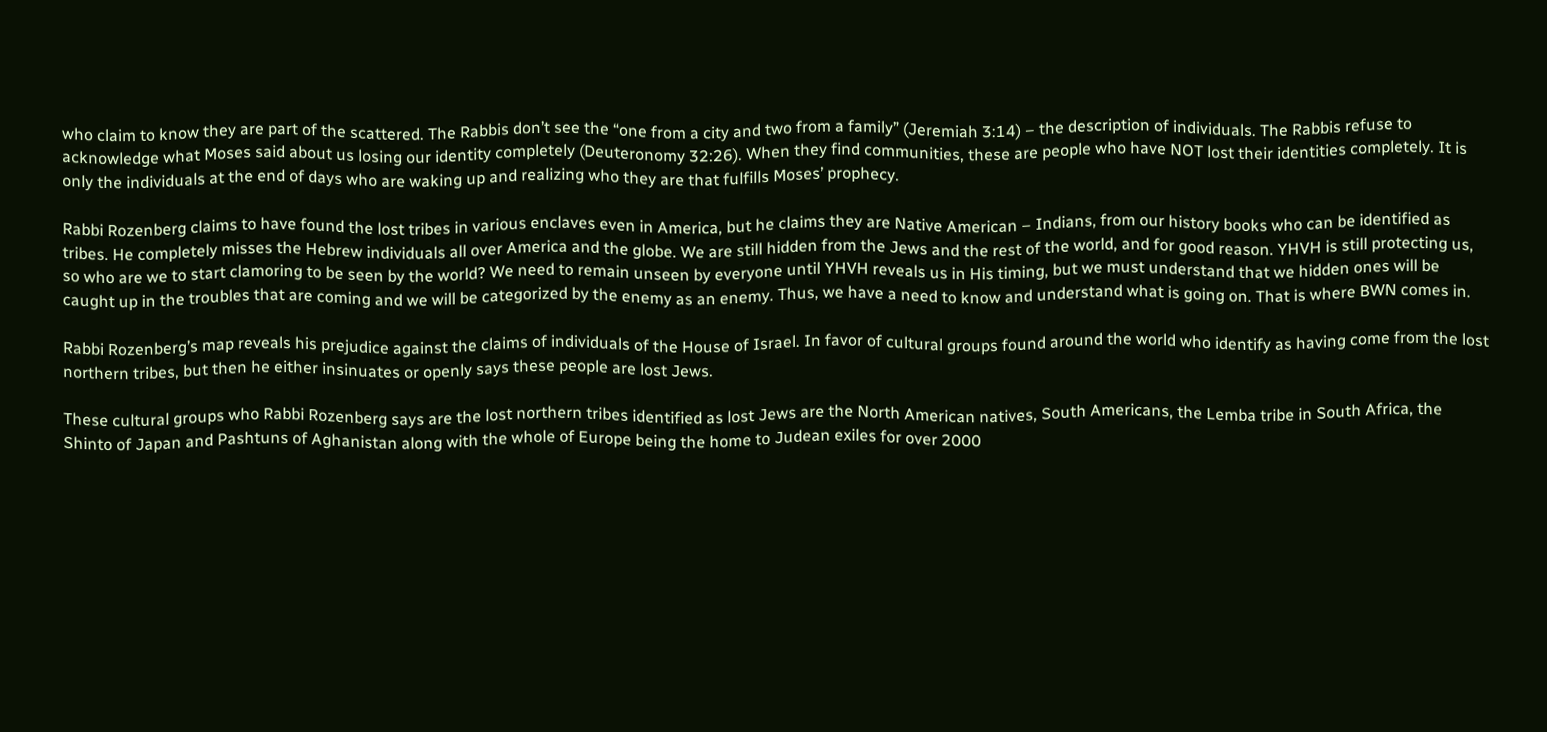who claim to know they are part of the scattered. The Rabbis don’t see the “one from a city and two from a family” (Jeremiah 3:14) – the description of individuals. The Rabbis refuse to acknowledge what Moses said about us losing our identity completely (Deuteronomy 32:26). When they find communities, these are people who have NOT lost their identities completely. It is only the individuals at the end of days who are waking up and realizing who they are that fulfills Moses’ prophecy.

Rabbi Rozenberg claims to have found the lost tribes in various enclaves even in America, but he claims they are Native American – Indians, from our history books who can be identified as tribes. He completely misses the Hebrew individuals all over America and the globe. We are still hidden from the Jews and the rest of the world, and for good reason. YHVH is still protecting us, so who are we to start clamoring to be seen by the world? We need to remain unseen by everyone until YHVH reveals us in His timing, but we must understand that we hidden ones will be caught up in the troubles that are coming and we will be categorized by the enemy as an enemy. Thus, we have a need to know and understand what is going on. That is where BWN comes in.

Rabbi Rozenberg’s map reveals his prejudice against the claims of individuals of the House of Israel. In favor of cultural groups found around the world who identify as having come from the lost northern tribes, but then he either insinuates or openly says these people are lost Jews.

These cultural groups who Rabbi Rozenberg says are the lost northern tribes identified as lost Jews are the North American natives, South Americans, the Lemba tribe in South Africa, the Shinto of Japan and Pashtuns of Aghanistan along with the whole of Europe being the home to Judean exiles for over 2000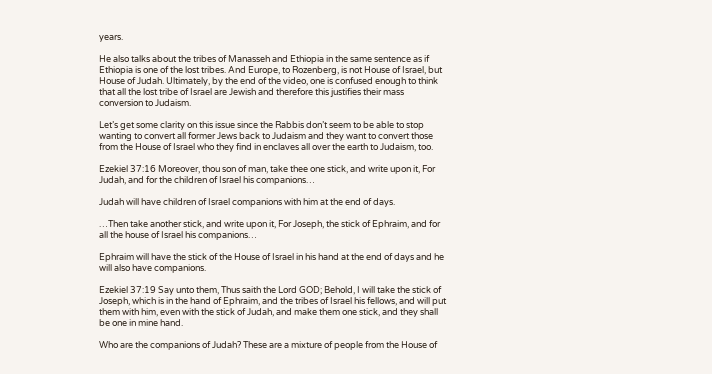years.

He also talks about the tribes of Manasseh and Ethiopia in the same sentence as if Ethiopia is one of the lost tribes. And Europe, to Rozenberg, is not House of Israel, but House of Judah. Ultimately, by the end of the video, one is confused enough to think that all the lost tribe of Israel are Jewish and therefore this justifies their mass conversion to Judaism.

Let’s get some clarity on this issue since the Rabbis don’t seem to be able to stop wanting to convert all former Jews back to Judaism and they want to convert those from the House of Israel who they find in enclaves all over the earth to Judaism, too.

Ezekiel 37:16 Moreover, thou son of man, take thee one stick, and write upon it, For Judah, and for the children of Israel his companions…

Judah will have children of Israel companions with him at the end of days.

…Then take another stick, and write upon it, For Joseph, the stick of Ephraim, and for all the house of Israel his companions…

Ephraim will have the stick of the House of Israel in his hand at the end of days and he will also have companions.

Ezekiel 37:19 Say unto them, Thus saith the Lord GOD; Behold, I will take the stick of Joseph, which is in the hand of Ephraim, and the tribes of Israel his fellows, and will put them with him, even with the stick of Judah, and make them one stick, and they shall be one in mine hand.

Who are the companions of Judah? These are a mixture of people from the House of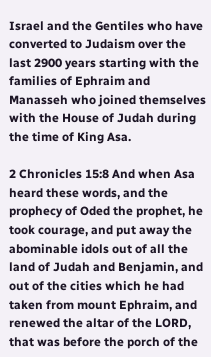Israel and the Gentiles who have converted to Judaism over the last 2900 years starting with the families of Ephraim and Manasseh who joined themselves with the House of Judah during the time of King Asa.

2 Chronicles 15:8 And when Asa heard these words, and the prophecy of Oded the prophet, he took courage, and put away the abominable idols out of all the land of Judah and Benjamin, and out of the cities which he had taken from mount Ephraim, and renewed the altar of the LORD, that was before the porch of the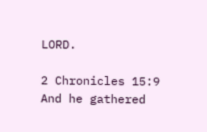LORD.

2 Chronicles 15:9 And he gathered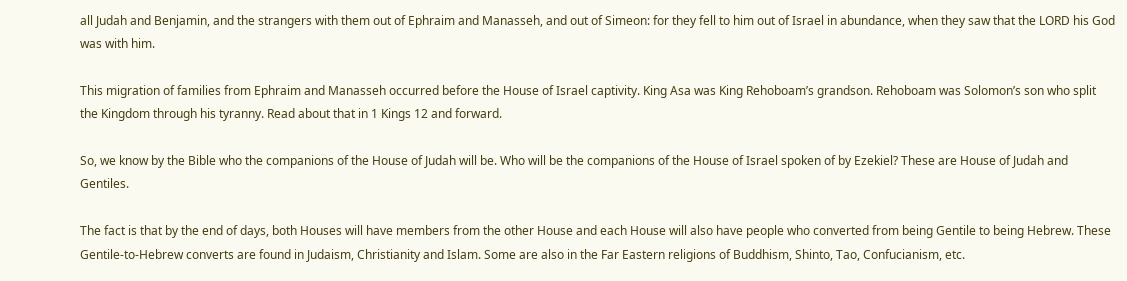all Judah and Benjamin, and the strangers with them out of Ephraim and Manasseh, and out of Simeon: for they fell to him out of Israel in abundance, when they saw that the LORD his God was with him.

This migration of families from Ephraim and Manasseh occurred before the House of Israel captivity. King Asa was King Rehoboam’s grandson. Rehoboam was Solomon’s son who split the Kingdom through his tyranny. Read about that in 1 Kings 12 and forward.

So, we know by the Bible who the companions of the House of Judah will be. Who will be the companions of the House of Israel spoken of by Ezekiel? These are House of Judah and Gentiles.

The fact is that by the end of days, both Houses will have members from the other House and each House will also have people who converted from being Gentile to being Hebrew. These Gentile-to-Hebrew converts are found in Judaism, Christianity and Islam. Some are also in the Far Eastern religions of Buddhism, Shinto, Tao, Confucianism, etc.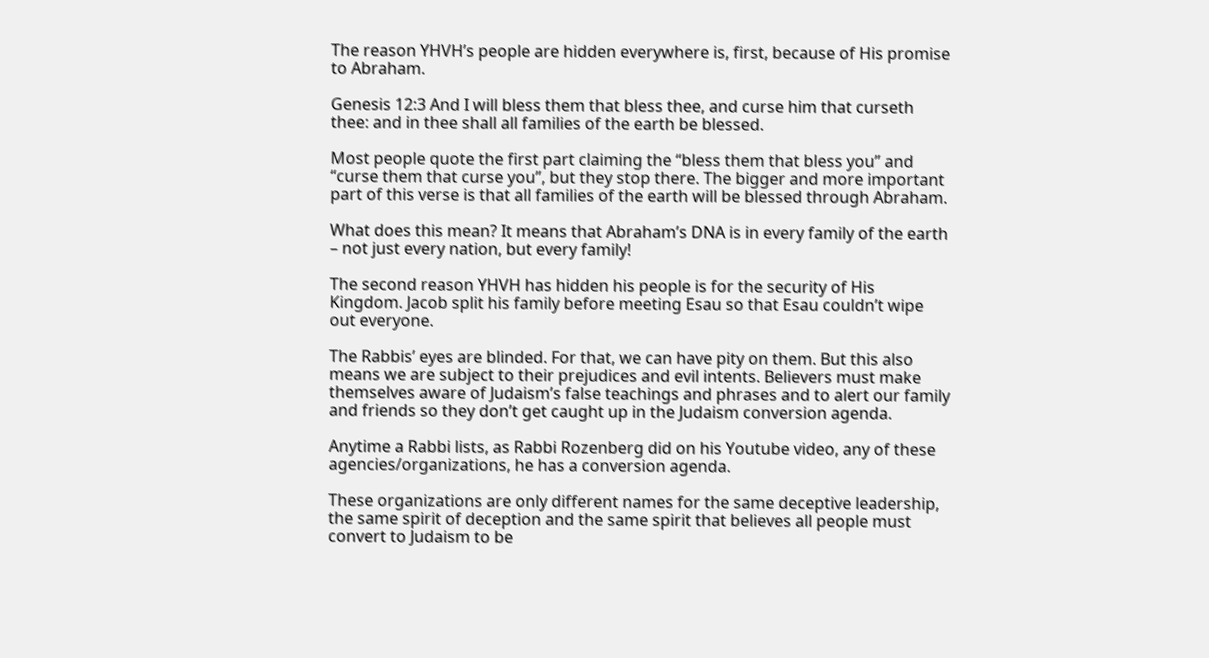The reason YHVH’s people are hidden everywhere is, first, because of His promise to Abraham.

Genesis 12:3 And I will bless them that bless thee, and curse him that curseth thee: and in thee shall all families of the earth be blessed.

Most people quote the first part claiming the “bless them that bless you” and “curse them that curse you”, but they stop there. The bigger and more important part of this verse is that all families of the earth will be blessed through Abraham.

What does this mean? It means that Abraham’s DNA is in every family of the earth – not just every nation, but every family!

The second reason YHVH has hidden his people is for the security of His Kingdom. Jacob split his family before meeting Esau so that Esau couldn’t wipe out everyone.

The Rabbis’ eyes are blinded. For that, we can have pity on them. But this also means we are subject to their prejudices and evil intents. Believers must make themselves aware of Judaism’s false teachings and phrases and to alert our family and friends so they don’t get caught up in the Judaism conversion agenda.

Anytime a Rabbi lists, as Rabbi Rozenberg did on his Youtube video, any of these agencies/organizations, he has a conversion agenda.

These organizations are only different names for the same deceptive leadership, the same spirit of deception and the same spirit that believes all people must convert to Judaism to be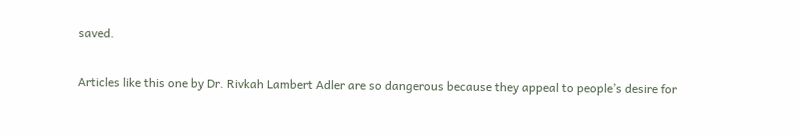saved.

Articles like this one by Dr. Rivkah Lambert Adler are so dangerous because they appeal to people’s desire for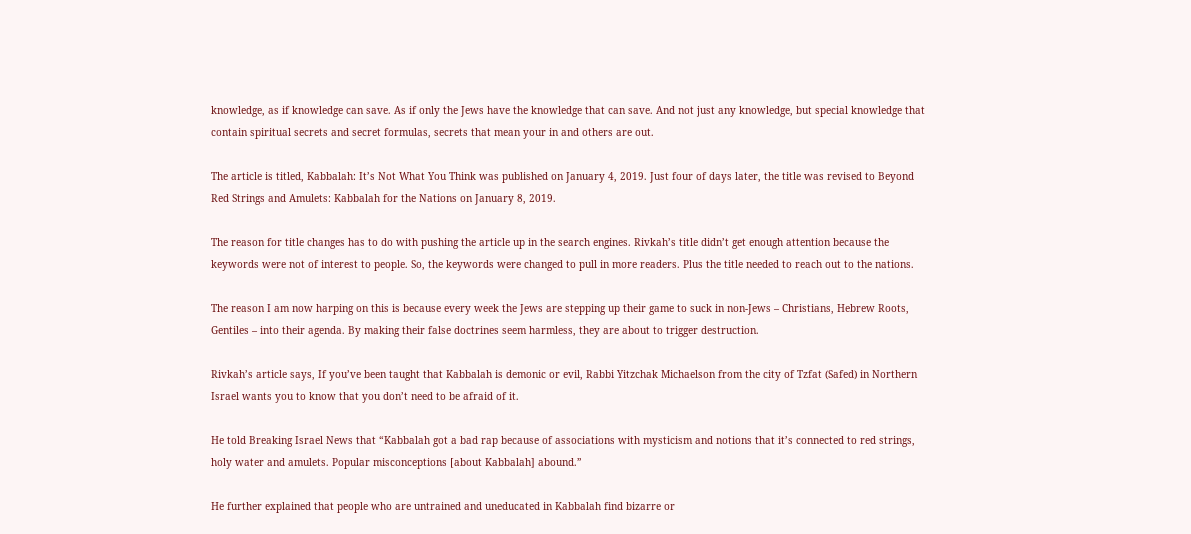knowledge, as if knowledge can save. As if only the Jews have the knowledge that can save. And not just any knowledge, but special knowledge that contain spiritual secrets and secret formulas, secrets that mean your in and others are out.

The article is titled, Kabbalah: It’s Not What You Think was published on January 4, 2019. Just four of days later, the title was revised to Beyond Red Strings and Amulets: Kabbalah for the Nations on January 8, 2019.

The reason for title changes has to do with pushing the article up in the search engines. Rivkah’s title didn’t get enough attention because the keywords were not of interest to people. So, the keywords were changed to pull in more readers. Plus the title needed to reach out to the nations.

The reason I am now harping on this is because every week the Jews are stepping up their game to suck in non-Jews – Christians, Hebrew Roots, Gentiles – into their agenda. By making their false doctrines seem harmless, they are about to trigger destruction.

Rivkah’s article says, If you’ve been taught that Kabbalah is demonic or evil, Rabbi Yitzchak Michaelson from the city of Tzfat (Safed) in Northern Israel wants you to know that you don’t need to be afraid of it.

He told Breaking Israel News that “Kabbalah got a bad rap because of associations with mysticism and notions that it’s connected to red strings, holy water and amulets. Popular misconceptions [about Kabbalah] abound.”

He further explained that people who are untrained and uneducated in Kabbalah find bizarre or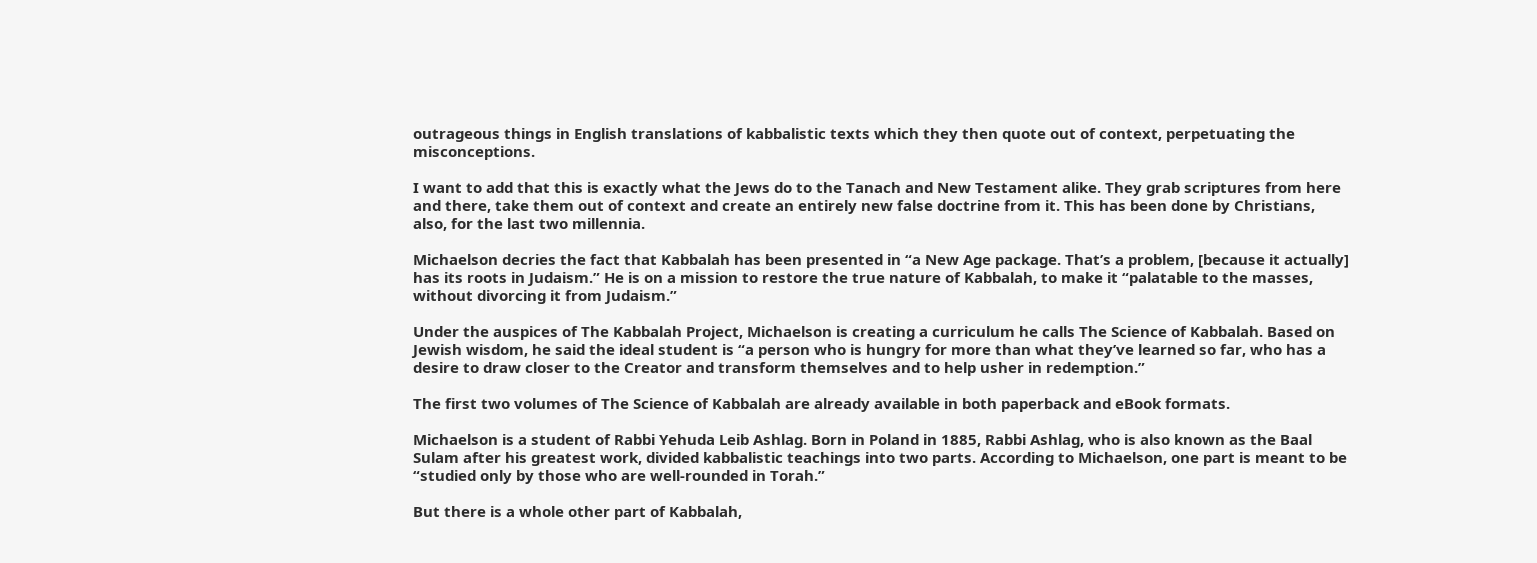outrageous things in English translations of kabbalistic texts which they then quote out of context, perpetuating the misconceptions.

I want to add that this is exactly what the Jews do to the Tanach and New Testament alike. They grab scriptures from here and there, take them out of context and create an entirely new false doctrine from it. This has been done by Christians, also, for the last two millennia.

Michaelson decries the fact that Kabbalah has been presented in “a New Age package. That’s a problem, [because it actually] has its roots in Judaism.” He is on a mission to restore the true nature of Kabbalah, to make it “palatable to the masses, without divorcing it from Judaism.”

Under the auspices of The Kabbalah Project, Michaelson is creating a curriculum he calls The Science of Kabbalah. Based on Jewish wisdom, he said the ideal student is “a person who is hungry for more than what they’ve learned so far, who has a desire to draw closer to the Creator and transform themselves and to help usher in redemption.”

The first two volumes of The Science of Kabbalah are already available in both paperback and eBook formats.

Michaelson is a student of Rabbi Yehuda Leib Ashlag. Born in Poland in 1885, Rabbi Ashlag, who is also known as the Baal Sulam after his greatest work, divided kabbalistic teachings into two parts. According to Michaelson, one part is meant to be “studied only by those who are well-rounded in Torah.”

But there is a whole other part of Kabbalah,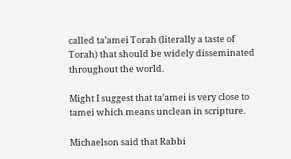called ta’amei Torah (literally a taste of Torah) that should be widely disseminated throughout the world.

Might I suggest that ta’amei is very close to tamei which means unclean in scripture.

Michaelson said that Rabbi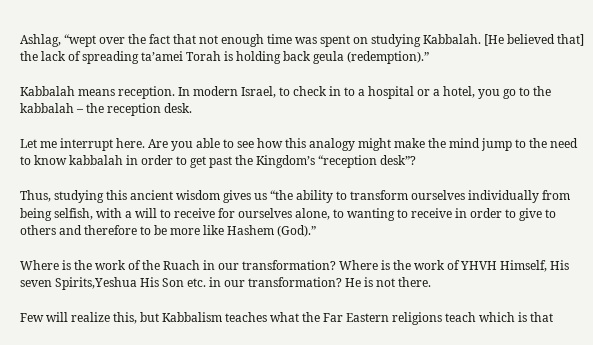Ashlag, “wept over the fact that not enough time was spent on studying Kabbalah. [He believed that] the lack of spreading ta’amei Torah is holding back geula (redemption).”

Kabbalah means reception. In modern Israel, to check in to a hospital or a hotel, you go to the kabbalah – the reception desk.

Let me interrupt here. Are you able to see how this analogy might make the mind jump to the need to know kabbalah in order to get past the Kingdom’s “reception desk”?

Thus, studying this ancient wisdom gives us “the ability to transform ourselves individually from being selfish, with a will to receive for ourselves alone, to wanting to receive in order to give to others and therefore to be more like Hashem (God).”

Where is the work of the Ruach in our transformation? Where is the work of YHVH Himself, His seven Spirits,Yeshua His Son etc. in our transformation? He is not there.

Few will realize this, but Kabbalism teaches what the Far Eastern religions teach which is that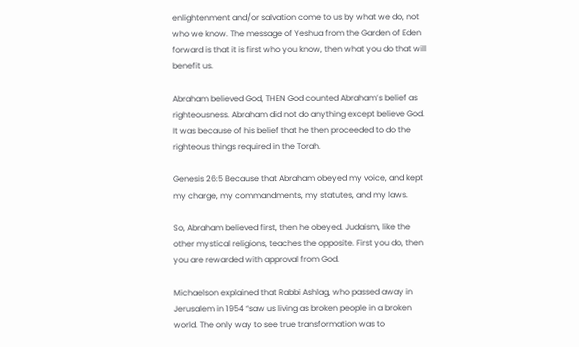enlightenment and/or salvation come to us by what we do, not who we know. The message of Yeshua from the Garden of Eden forward is that it is first who you know, then what you do that will benefit us.

Abraham believed God, THEN God counted Abraham’s belief as righteousness. Abraham did not do anything except believe God. It was because of his belief that he then proceeded to do the righteous things required in the Torah.

Genesis 26:5 Because that Abraham obeyed my voice, and kept my charge, my commandments, my statutes, and my laws.

So, Abraham believed first, then he obeyed. Judaism, like the other mystical religions, teaches the opposite. First you do, then you are rewarded with approval from God.

Michaelson explained that Rabbi Ashlag, who passed away in Jerusalem in 1954 “saw us living as broken people in a broken world. The only way to see true transformation was to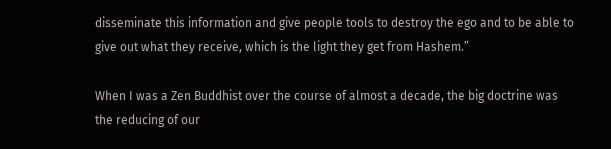disseminate this information and give people tools to destroy the ego and to be able to give out what they receive, which is the light they get from Hashem.”

When I was a Zen Buddhist over the course of almost a decade, the big doctrine was the reducing of our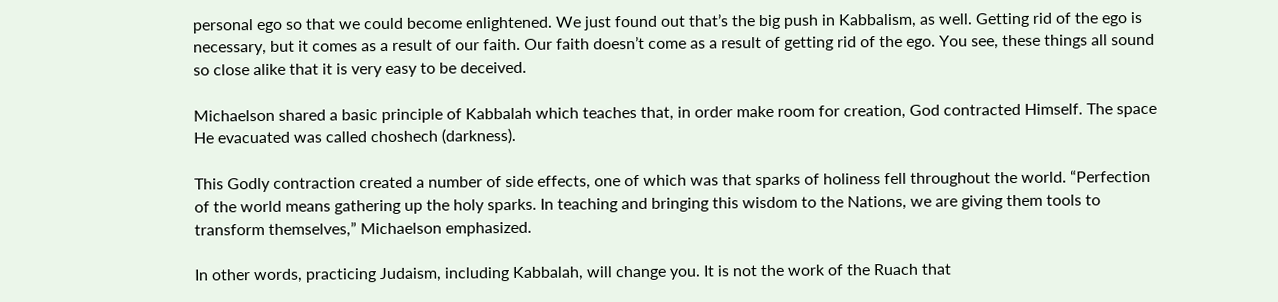personal ego so that we could become enlightened. We just found out that’s the big push in Kabbalism, as well. Getting rid of the ego is necessary, but it comes as a result of our faith. Our faith doesn’t come as a result of getting rid of the ego. You see, these things all sound so close alike that it is very easy to be deceived.

Michaelson shared a basic principle of Kabbalah which teaches that, in order make room for creation, God contracted Himself. The space He evacuated was called choshech (darkness).

This Godly contraction created a number of side effects, one of which was that sparks of holiness fell throughout the world. “Perfection of the world means gathering up the holy sparks. In teaching and bringing this wisdom to the Nations, we are giving them tools to transform themselves,” Michaelson emphasized.

In other words, practicing Judaism, including Kabbalah, will change you. It is not the work of the Ruach that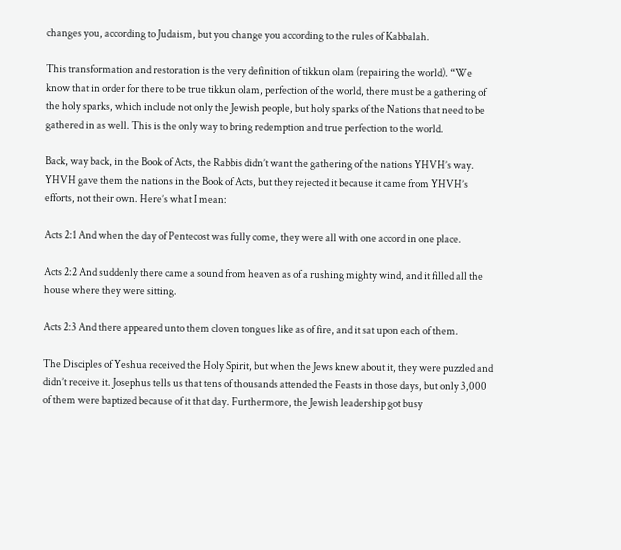changes you, according to Judaism, but you change you according to the rules of Kabbalah.

This transformation and restoration is the very definition of tikkun olam (repairing the world). “We know that in order for there to be true tikkun olam, perfection of the world, there must be a gathering of the holy sparks, which include not only the Jewish people, but holy sparks of the Nations that need to be gathered in as well. This is the only way to bring redemption and true perfection to the world.

Back, way back, in the Book of Acts, the Rabbis didn’t want the gathering of the nations YHVH’s way. YHVH gave them the nations in the Book of Acts, but they rejected it because it came from YHVH’s efforts, not their own. Here’s what I mean:

Acts 2:1 And when the day of Pentecost was fully come, they were all with one accord in one place.

Acts 2:2 And suddenly there came a sound from heaven as of a rushing mighty wind, and it filled all the house where they were sitting.

Acts 2:3 And there appeared unto them cloven tongues like as of fire, and it sat upon each of them.

The Disciples of Yeshua received the Holy Spirit, but when the Jews knew about it, they were puzzled and didn’t receive it. Josephus tells us that tens of thousands attended the Feasts in those days, but only 3,000 of them were baptized because of it that day. Furthermore, the Jewish leadership got busy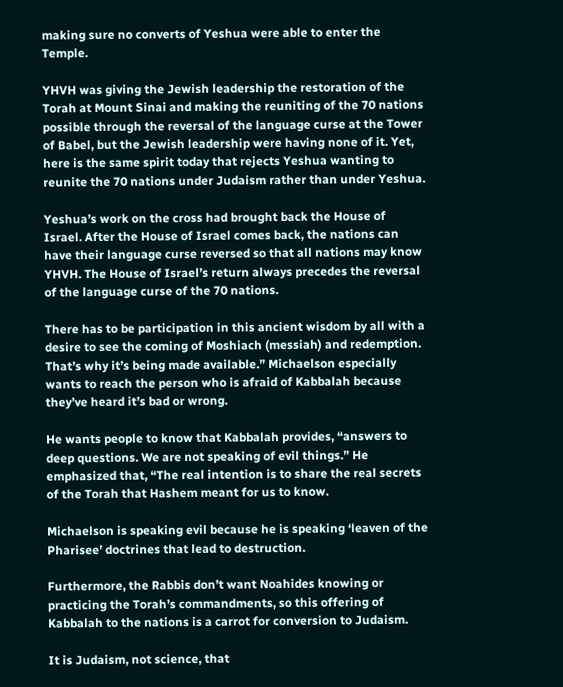making sure no converts of Yeshua were able to enter the Temple.

YHVH was giving the Jewish leadership the restoration of the Torah at Mount Sinai and making the reuniting of the 70 nations possible through the reversal of the language curse at the Tower of Babel, but the Jewish leadership were having none of it. Yet, here is the same spirit today that rejects Yeshua wanting to reunite the 70 nations under Judaism rather than under Yeshua.

Yeshua’s work on the cross had brought back the House of Israel. After the House of Israel comes back, the nations can have their language curse reversed so that all nations may know YHVH. The House of Israel’s return always precedes the reversal of the language curse of the 70 nations.

There has to be participation in this ancient wisdom by all with a desire to see the coming of Moshiach (messiah) and redemption. That’s why it’s being made available.” Michaelson especially wants to reach the person who is afraid of Kabbalah because they’ve heard it’s bad or wrong.

He wants people to know that Kabbalah provides, “answers to deep questions. We are not speaking of evil things.” He emphasized that, “The real intention is to share the real secrets of the Torah that Hashem meant for us to know.

Michaelson is speaking evil because he is speaking ‘leaven of the Pharisee’ doctrines that lead to destruction.

Furthermore, the Rabbis don’t want Noahides knowing or practicing the Torah’s commandments, so this offering of Kabbalah to the nations is a carrot for conversion to Judaism.

It is Judaism, not science, that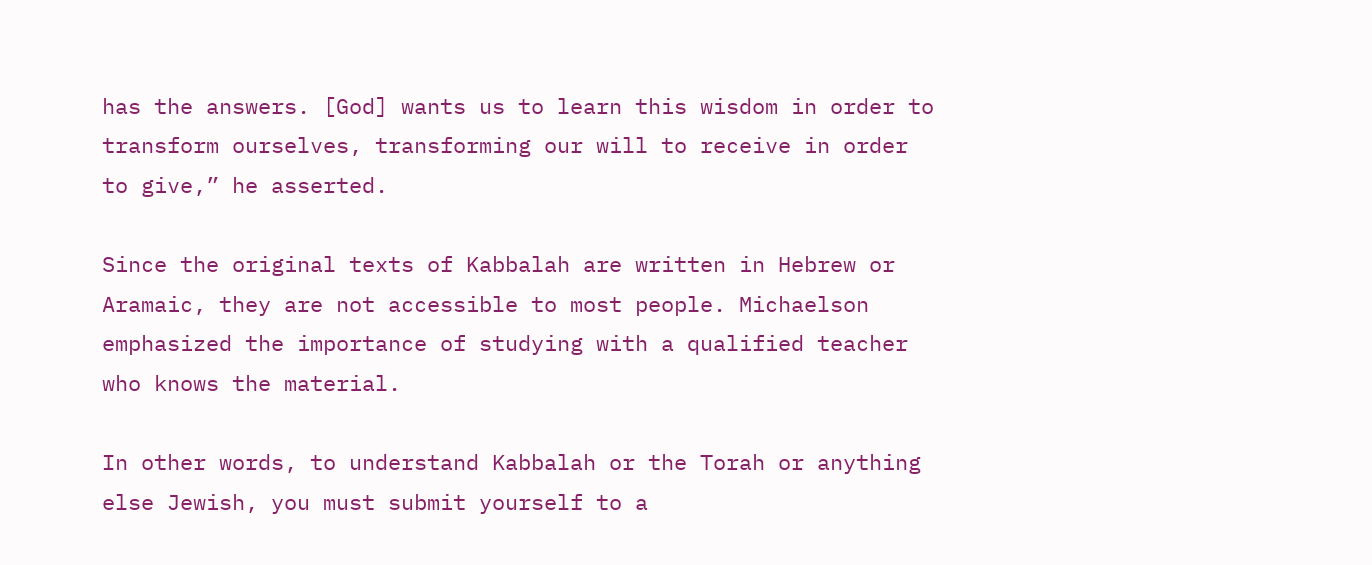has the answers. [God] wants us to learn this wisdom in order to transform ourselves, transforming our will to receive in order to give,” he asserted.

Since the original texts of Kabbalah are written in Hebrew or Aramaic, they are not accessible to most people. Michaelson emphasized the importance of studying with a qualified teacher who knows the material.

In other words, to understand Kabbalah or the Torah or anything else Jewish, you must submit yourself to a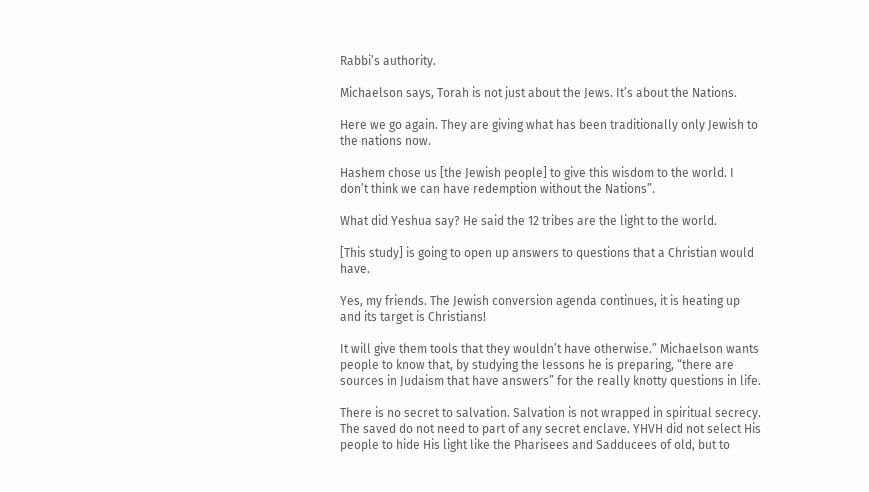Rabbi’s authority.

Michaelson says, Torah is not just about the Jews. It’s about the Nations.

Here we go again. They are giving what has been traditionally only Jewish to the nations now.

Hashem chose us [the Jewish people] to give this wisdom to the world. I don’t think we can have redemption without the Nations”.

What did Yeshua say? He said the 12 tribes are the light to the world.

[This study] is going to open up answers to questions that a Christian would have.

Yes, my friends. The Jewish conversion agenda continues, it is heating up and its target is Christians!

It will give them tools that they wouldn’t have otherwise.” Michaelson wants people to know that, by studying the lessons he is preparing, “there are sources in Judaism that have answers” for the really knotty questions in life.

There is no secret to salvation. Salvation is not wrapped in spiritual secrecy. The saved do not need to part of any secret enclave. YHVH did not select His people to hide His light like the Pharisees and Sadducees of old, but to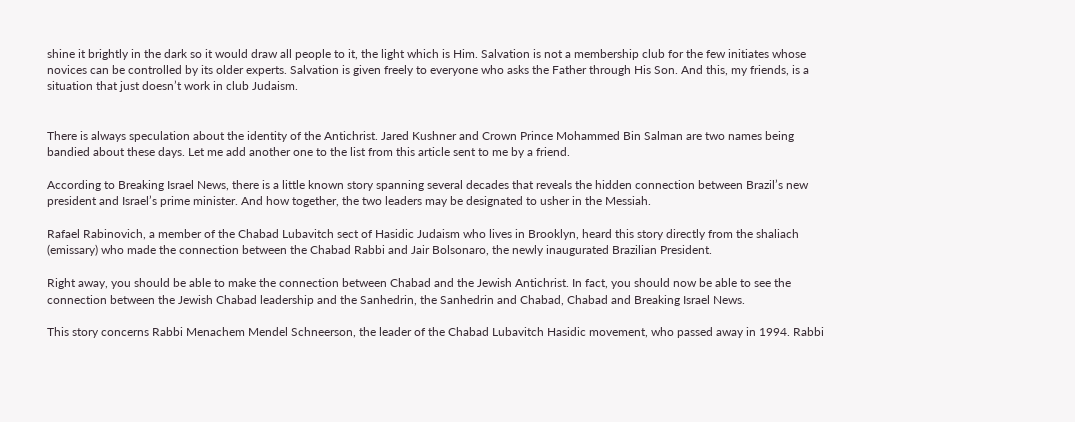shine it brightly in the dark so it would draw all people to it, the light which is Him. Salvation is not a membership club for the few initiates whose novices can be controlled by its older experts. Salvation is given freely to everyone who asks the Father through His Son. And this, my friends, is a situation that just doesn’t work in club Judaism.


There is always speculation about the identity of the Antichrist. Jared Kushner and Crown Prince Mohammed Bin Salman are two names being bandied about these days. Let me add another one to the list from this article sent to me by a friend.

According to Breaking Israel News, there is a little known story spanning several decades that reveals the hidden connection between Brazil’s new president and Israel’s prime minister. And how together, the two leaders may be designated to usher in the Messiah.

Rafael Rabinovich, a member of the Chabad Lubavitch sect of Hasidic Judaism who lives in Brooklyn, heard this story directly from the shaliach (emissary) who made the connection between the Chabad Rabbi and Jair Bolsonaro, the newly inaugurated Brazilian President.

Right away, you should be able to make the connection between Chabad and the Jewish Antichrist. In fact, you should now be able to see the connection between the Jewish Chabad leadership and the Sanhedrin, the Sanhedrin and Chabad, Chabad and Breaking Israel News.

This story concerns Rabbi Menachem Mendel Schneerson, the leader of the Chabad Lubavitch Hasidic movement, who passed away in 1994. Rabbi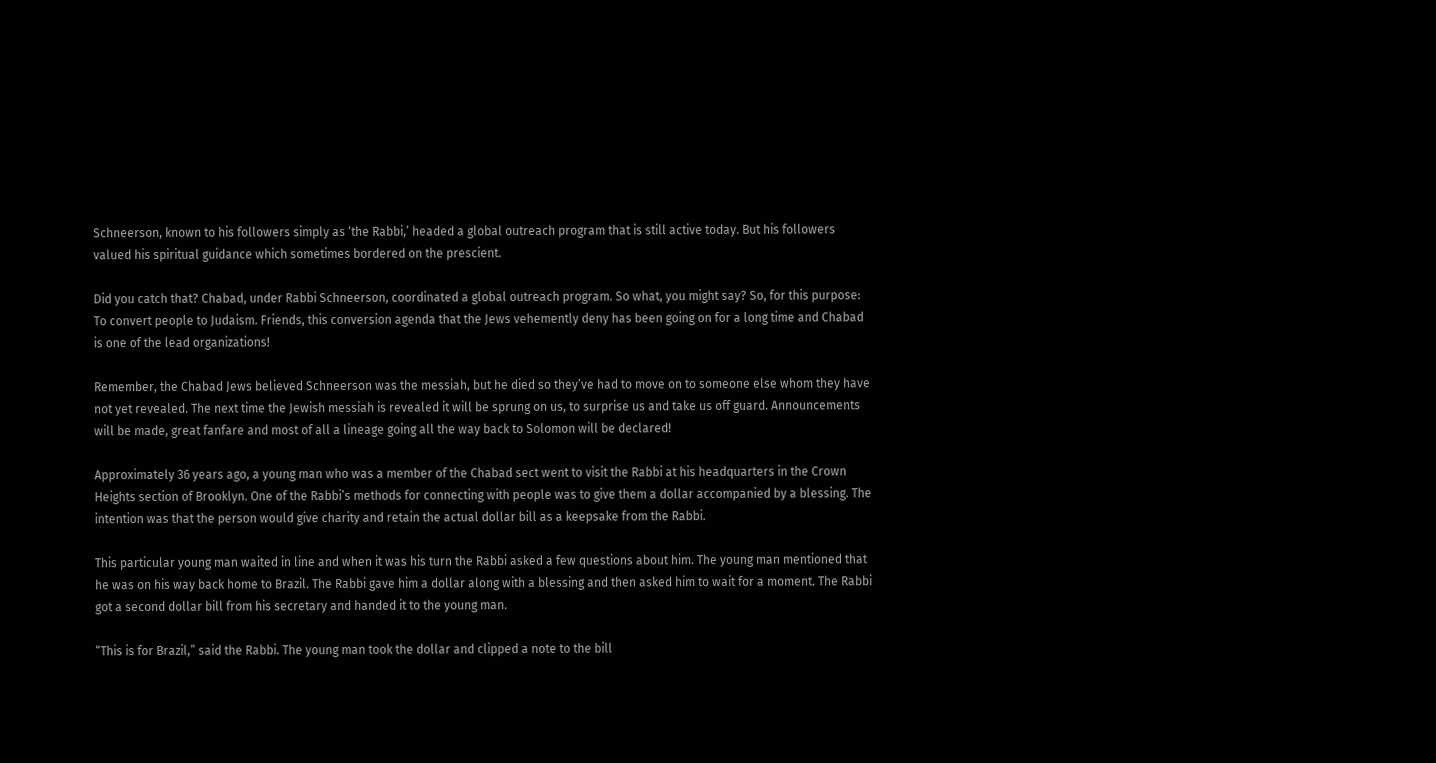Schneerson, known to his followers simply as ‘the Rabbi,’ headed a global outreach program that is still active today. But his followers valued his spiritual guidance which sometimes bordered on the prescient.

Did you catch that? Chabad, under Rabbi Schneerson, coordinated a global outreach program. So what, you might say? So, for this purpose: To convert people to Judaism. Friends, this conversion agenda that the Jews vehemently deny has been going on for a long time and Chabad is one of the lead organizations!

Remember, the Chabad Jews believed Schneerson was the messiah, but he died so they’ve had to move on to someone else whom they have not yet revealed. The next time the Jewish messiah is revealed it will be sprung on us, to surprise us and take us off guard. Announcements will be made, great fanfare and most of all a lineage going all the way back to Solomon will be declared!

Approximately 36 years ago, a young man who was a member of the Chabad sect went to visit the Rabbi at his headquarters in the Crown Heights section of Brooklyn. One of the Rabbi’s methods for connecting with people was to give them a dollar accompanied by a blessing. The intention was that the person would give charity and retain the actual dollar bill as a keepsake from the Rabbi.

This particular young man waited in line and when it was his turn the Rabbi asked a few questions about him. The young man mentioned that he was on his way back home to Brazil. The Rabbi gave him a dollar along with a blessing and then asked him to wait for a moment. The Rabbi got a second dollar bill from his secretary and handed it to the young man.

“This is for Brazil,” said the Rabbi. The young man took the dollar and clipped a note to the bill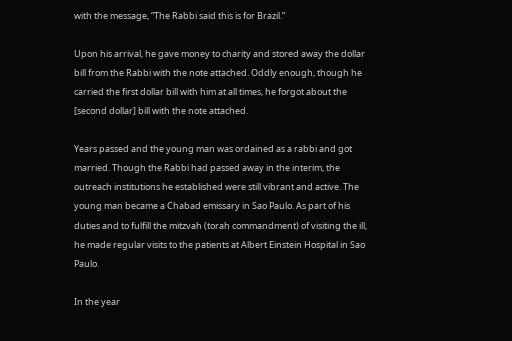with the message, “The Rabbi said this is for Brazil.”

Upon his arrival, he gave money to charity and stored away the dollar bill from the Rabbi with the note attached. Oddly enough, though he carried the first dollar bill with him at all times, he forgot about the [second dollar] bill with the note attached.

Years passed and the young man was ordained as a rabbi and got married. Though the Rabbi had passed away in the interim, the outreach institutions he established were still vibrant and active. The young man became a Chabad emissary in Sao Paulo. As part of his duties and to fulfill the mitzvah (torah commandment) of visiting the ill, he made regular visits to the patients at Albert Einstein Hospital in Sao Paulo.

In the year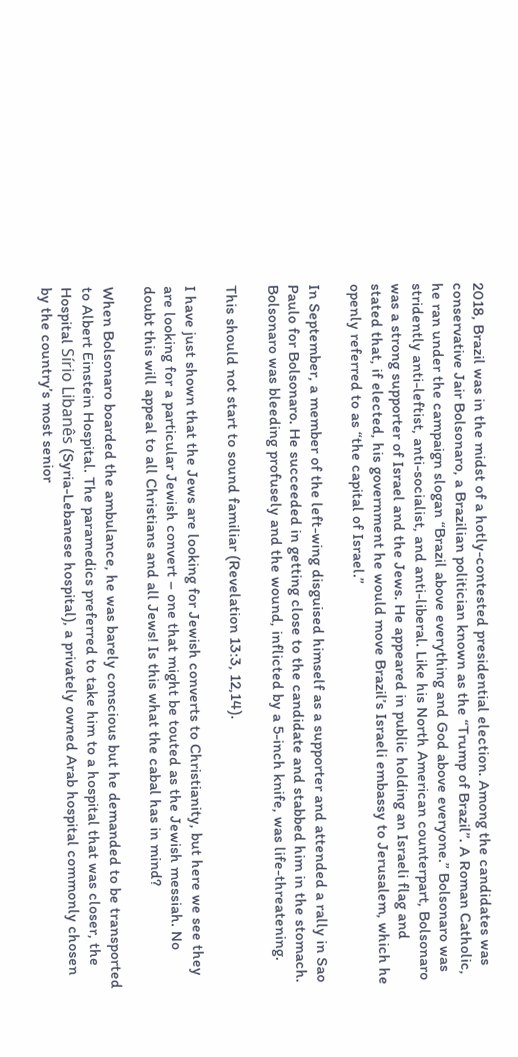2018, Brazil was in the midst of a hotly-contested presidential election. Among the candidates was conservative Jair Bolsonaro, a Brazilian politician known as the “Trump of Brazil”. A Roman Catholic, he ran under the campaign slogan “Brazil above everything and God above everyone.” Bolsonaro was stridently anti-leftist, anti-socialist, and anti-liberal. Like his North American counterpart, Bolsonaro was a strong supporter of Israel and the Jews. He appeared in public holding an Israeli flag and stated that, if elected, his government he would move Brazil’s Israeli embassy to Jerusalem, which he openly referred to as “the capital of Israel.”

In September, a member of the left-wing disguised himself as a supporter and attended a rally in Sao Paulo for Bolsonaro. He succeeded in getting close to the candidate and stabbed him in the stomach. Bolsonaro was bleeding profusely and the wound, inflicted by a 5-inch knife, was life-threatening.

This should not start to sound familiar (Revelation 13:3, 12,14).

I have just shown that the Jews are looking for Jewish converts to Christianity, but here we see they are looking for a particular Jewish convert – one that might be touted as the Jewish messiah. No doubt this will appeal to all Christians and all Jews! Is this what the cabal has in mind?

When Bolsonaro boarded the ambulance, he was barely conscious but he demanded to be transported to Albert Einstein Hospital. The paramedics preferred to take him to a hospital that was closer, the Hospital Sírio Libanês (Syria-Lebanese hospital), a privately owned Arab hospital commonly chosen by the country’s most senior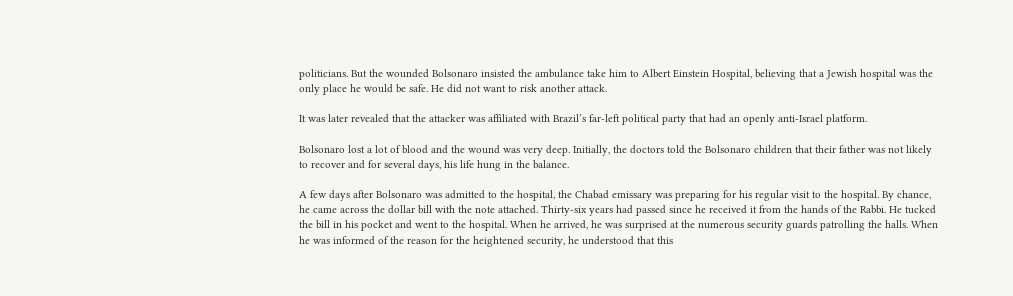politicians. But the wounded Bolsonaro insisted the ambulance take him to Albert Einstein Hospital, believing that a Jewish hospital was the only place he would be safe. He did not want to risk another attack.

It was later revealed that the attacker was affiliated with Brazil’s far-left political party that had an openly anti-Israel platform.

Bolsonaro lost a lot of blood and the wound was very deep. Initially, the doctors told the Bolsonaro children that their father was not likely to recover and for several days, his life hung in the balance.

A few days after Bolsonaro was admitted to the hospital, the Chabad emissary was preparing for his regular visit to the hospital. By chance, he came across the dollar bill with the note attached. Thirty-six years had passed since he received it from the hands of the Rabbi. He tucked the bill in his pocket and went to the hospital. When he arrived, he was surprised at the numerous security guards patrolling the halls. When he was informed of the reason for the heightened security, he understood that this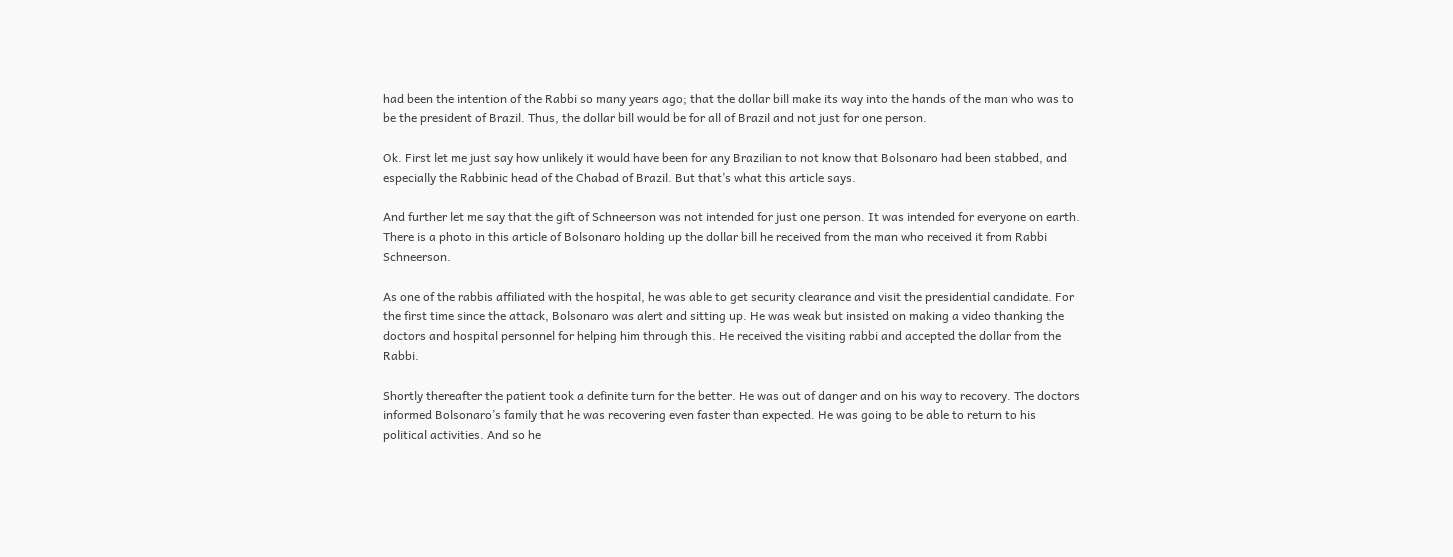had been the intention of the Rabbi so many years ago; that the dollar bill make its way into the hands of the man who was to be the president of Brazil. Thus, the dollar bill would be for all of Brazil and not just for one person.

Ok. First let me just say how unlikely it would have been for any Brazilian to not know that Bolsonaro had been stabbed, and especially the Rabbinic head of the Chabad of Brazil. But that’s what this article says.

And further let me say that the gift of Schneerson was not intended for just one person. It was intended for everyone on earth. There is a photo in this article of Bolsonaro holding up the dollar bill he received from the man who received it from Rabbi Schneerson.

As one of the rabbis affiliated with the hospital, he was able to get security clearance and visit the presidential candidate. For the first time since the attack, Bolsonaro was alert and sitting up. He was weak but insisted on making a video thanking the doctors and hospital personnel for helping him through this. He received the visiting rabbi and accepted the dollar from the Rabbi.

Shortly thereafter the patient took a definite turn for the better. He was out of danger and on his way to recovery. The doctors informed Bolsonaro’s family that he was recovering even faster than expected. He was going to be able to return to his political activities. And so he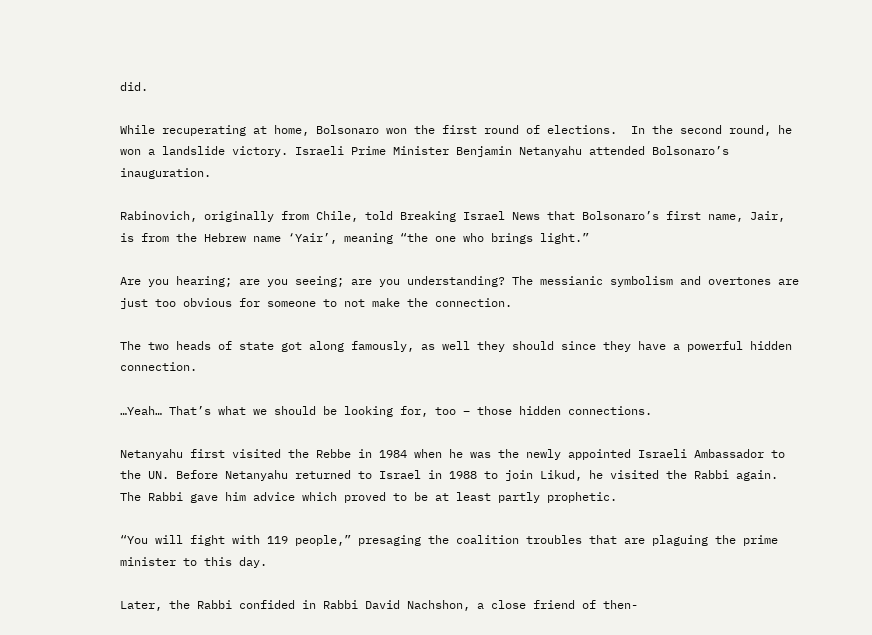did.

While recuperating at home, Bolsonaro won the first round of elections.  In the second round, he won a landslide victory. Israeli Prime Minister Benjamin Netanyahu attended Bolsonaro’s inauguration.

Rabinovich, originally from Chile, told Breaking Israel News that Bolsonaro’s first name, Jair, is from the Hebrew name ‘Yair’, meaning “the one who brings light.”

Are you hearing; are you seeing; are you understanding? The messianic symbolism and overtones are just too obvious for someone to not make the connection.

The two heads of state got along famously, as well they should since they have a powerful hidden connection.

…Yeah… That’s what we should be looking for, too – those hidden connections.

Netanyahu first visited the Rebbe in 1984 when he was the newly appointed Israeli Ambassador to the UN. Before Netanyahu returned to Israel in 1988 to join Likud, he visited the Rabbi again. The Rabbi gave him advice which proved to be at least partly prophetic.

“You will fight with 119 people,” presaging the coalition troubles that are plaguing the prime minister to this day.

Later, the Rabbi confided in Rabbi David Nachshon, a close friend of then-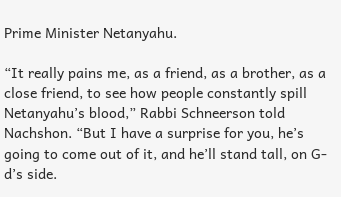Prime Minister Netanyahu.

“It really pains me, as a friend, as a brother, as a close friend, to see how people constantly spill Netanyahu’s blood,” Rabbi Schneerson told Nachshon. “But I have a surprise for you, he’s going to come out of it, and he’ll stand tall, on G-d’s side.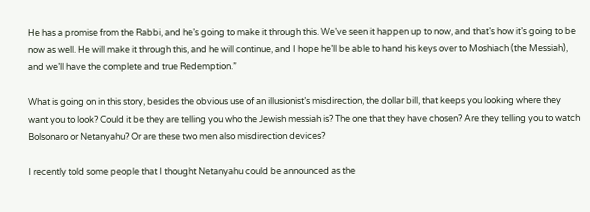He has a promise from the Rabbi, and he’s going to make it through this. We’ve seen it happen up to now, and that’s how it’s going to be now as well. He will make it through this, and he will continue, and I hope he’ll be able to hand his keys over to Moshiach (the Messiah), and we’ll have the complete and true Redemption.”

What is going on in this story, besides the obvious use of an illusionist’s misdirection, the dollar bill, that keeps you looking where they want you to look? Could it be they are telling you who the Jewish messiah is? The one that they have chosen? Are they telling you to watch Bolsonaro or Netanyahu? Or are these two men also misdirection devices?

I recently told some people that I thought Netanyahu could be announced as the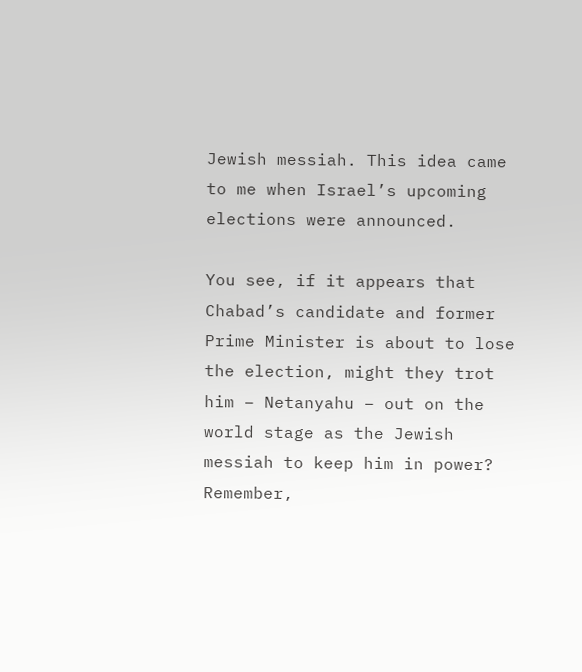Jewish messiah. This idea came to me when Israel’s upcoming elections were announced.

You see, if it appears that Chabad’s candidate and former Prime Minister is about to lose the election, might they trot him – Netanyahu – out on the world stage as the Jewish messiah to keep him in power? Remember,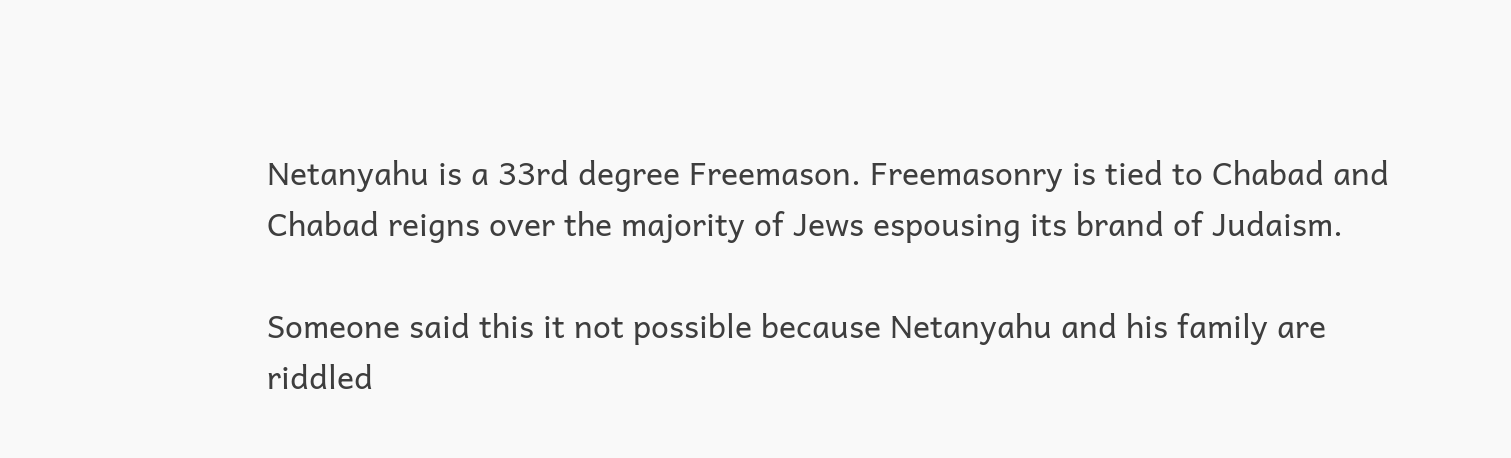Netanyahu is a 33rd degree Freemason. Freemasonry is tied to Chabad and Chabad reigns over the majority of Jews espousing its brand of Judaism.

Someone said this it not possible because Netanyahu and his family are riddled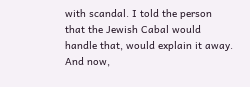with scandal. I told the person that the Jewish Cabal would handle that, would explain it away. And now,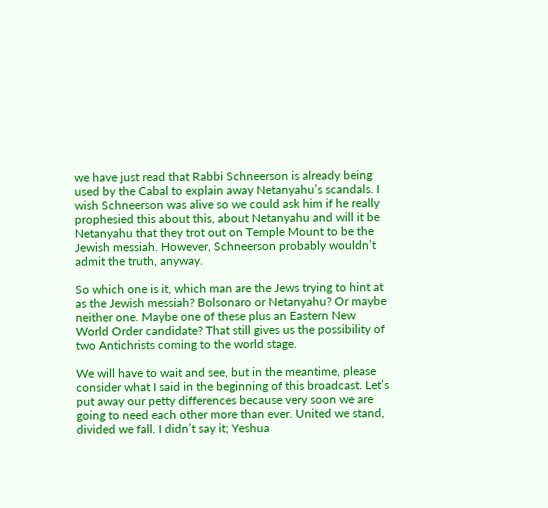we have just read that Rabbi Schneerson is already being used by the Cabal to explain away Netanyahu’s scandals. I wish Schneerson was alive so we could ask him if he really prophesied this about this, about Netanyahu and will it be Netanyahu that they trot out on Temple Mount to be the Jewish messiah. However, Schneerson probably wouldn’t admit the truth, anyway.

So which one is it, which man are the Jews trying to hint at as the Jewish messiah? Bolsonaro or Netanyahu? Or maybe neither one. Maybe one of these plus an Eastern New World Order candidate? That still gives us the possibility of two Antichrists coming to the world stage.

We will have to wait and see, but in the meantime, please consider what I said in the beginning of this broadcast. Let’s put away our petty differences because very soon we are going to need each other more than ever. United we stand, divided we fall. I didn’t say it; Yeshua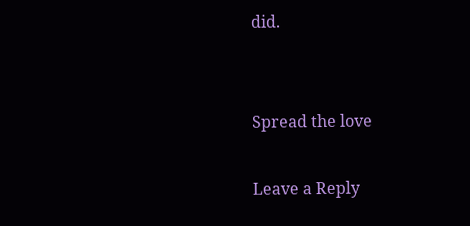did.


Spread the love

Leave a Reply